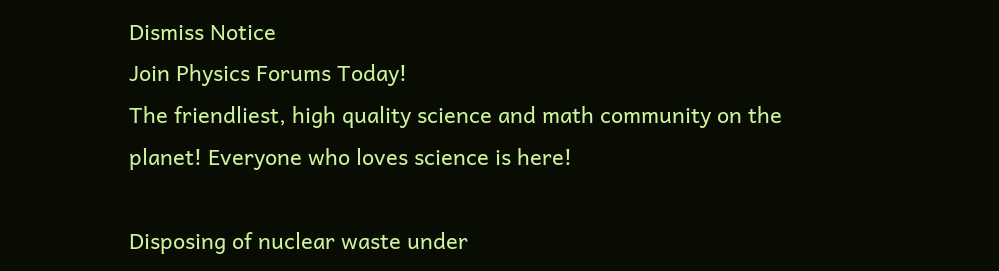Dismiss Notice
Join Physics Forums Today!
The friendliest, high quality science and math community on the planet! Everyone who loves science is here!

Disposing of nuclear waste under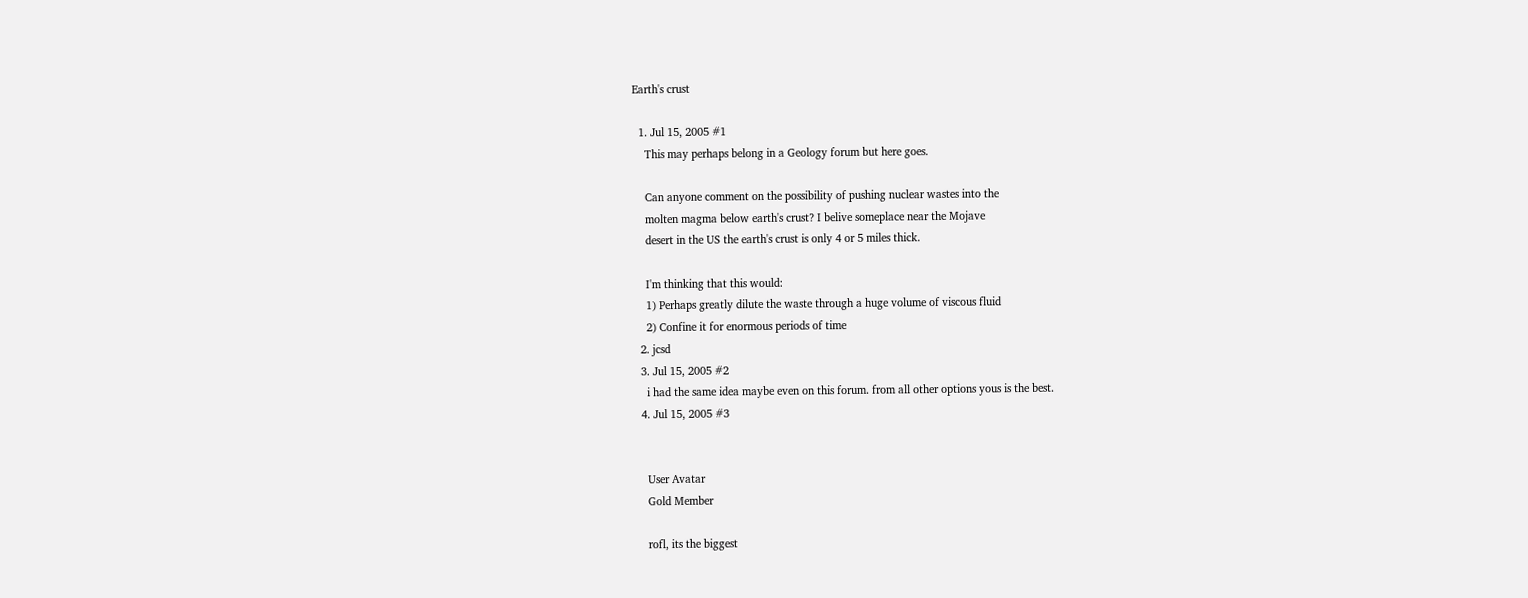Earth's crust

  1. Jul 15, 2005 #1
    This may perhaps belong in a Geology forum but here goes.

    Can anyone comment on the possibility of pushing nuclear wastes into the
    molten magma below earth's crust? I belive someplace near the Mojave
    desert in the US the earth's crust is only 4 or 5 miles thick.

    I'm thinking that this would:
    1) Perhaps greatly dilute the waste through a huge volume of viscous fluid
    2) Confine it for enormous periods of time
  2. jcsd
  3. Jul 15, 2005 #2
    i had the same idea maybe even on this forum. from all other options yous is the best.
  4. Jul 15, 2005 #3


    User Avatar
    Gold Member

    rofl, its the biggest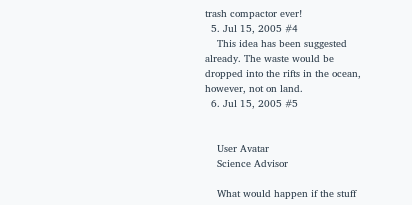trash compactor ever!
  5. Jul 15, 2005 #4
    This idea has been suggested already. The waste would be dropped into the rifts in the ocean, however, not on land.
  6. Jul 15, 2005 #5


    User Avatar
    Science Advisor

    What would happen if the stuff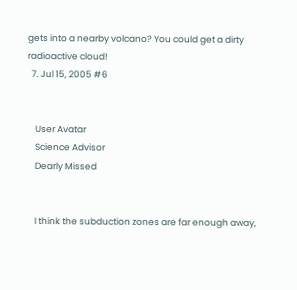gets into a nearby volcano? You could get a dirty radioactive cloud!
  7. Jul 15, 2005 #6


    User Avatar
    Science Advisor
    Dearly Missed


    I think the subduction zones are far enough away,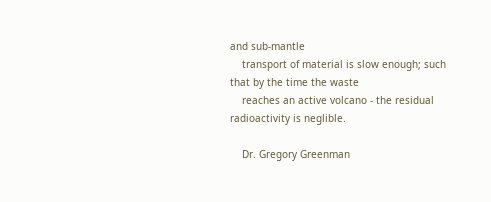and sub-mantle
    transport of material is slow enough; such that by the time the waste
    reaches an active volcano - the residual radioactivity is neglible.

    Dr. Gregory Greenman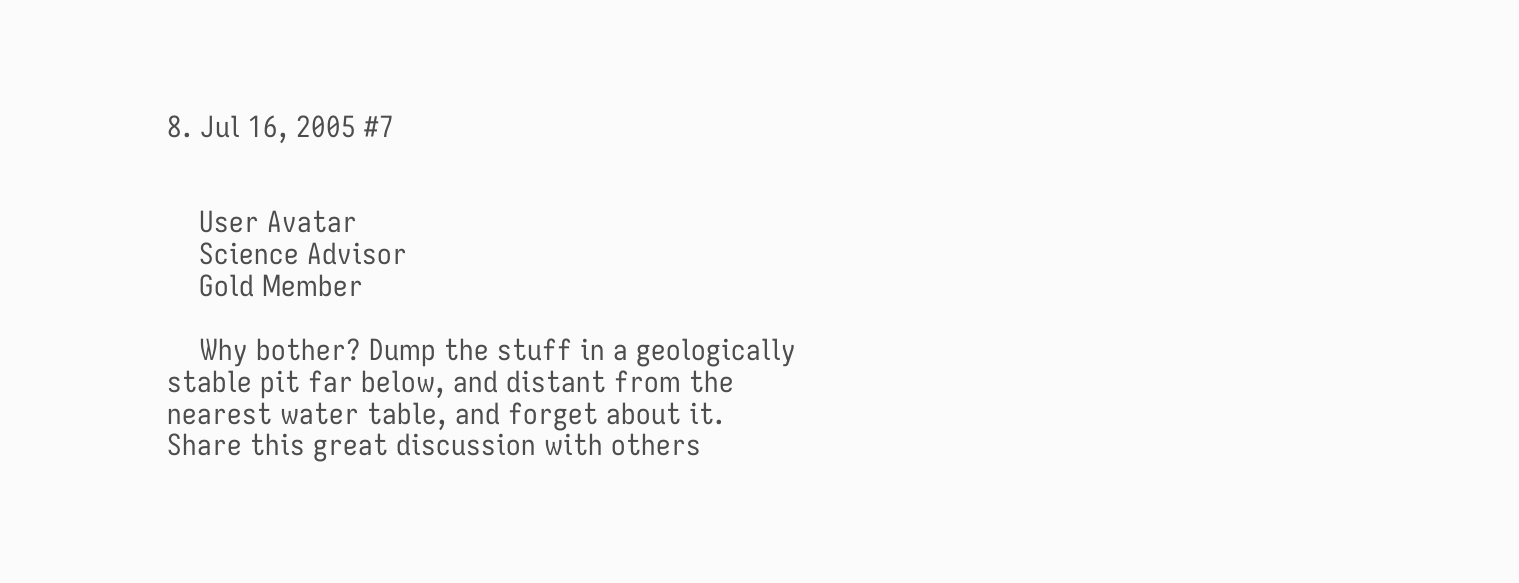8. Jul 16, 2005 #7


    User Avatar
    Science Advisor
    Gold Member

    Why bother? Dump the stuff in a geologically stable pit far below, and distant from the nearest water table, and forget about it.
Share this great discussion with others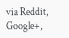via Reddit, Google+,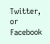Twitter, or Facebook